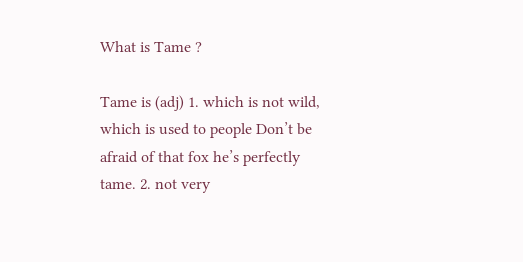What is Tame ?

Tame is (adj) 1. which is not wild, which is used to people Don’t be afraid of that fox he’s perfectly tame. 2. not very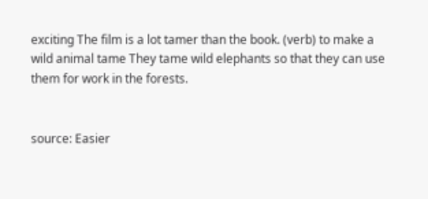exciting The film is a lot tamer than the book. (verb) to make a wild animal tame They tame wild elephants so that they can use them for work in the forests.


source: Easier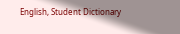English, Student Dictionary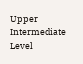Upper Intermediate Level